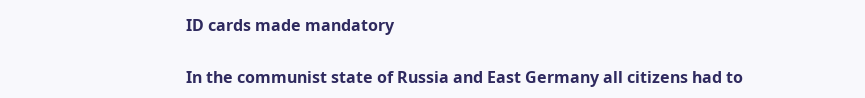ID cards made mandatory

In the communist state of Russia and East Germany all citizens had to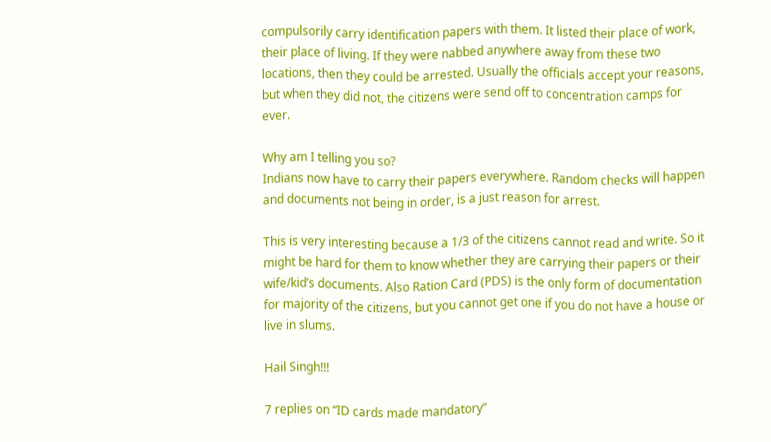compulsorily carry identification papers with them. It listed their place of work, their place of living. If they were nabbed anywhere away from these two locations, then they could be arrested. Usually the officials accept your reasons, but when they did not, the citizens were send off to concentration camps for ever.

Why am I telling you so?
Indians now have to carry their papers everywhere. Random checks will happen and documents not being in order, is a just reason for arrest.

This is very interesting because a 1/3 of the citizens cannot read and write. So it might be hard for them to know whether they are carrying their papers or their wife/kid’s documents. Also Ration Card (PDS) is the only form of documentation for majority of the citizens, but you cannot get one if you do not have a house or live in slums.

Hail Singh!!!

7 replies on “ID cards made mandatory”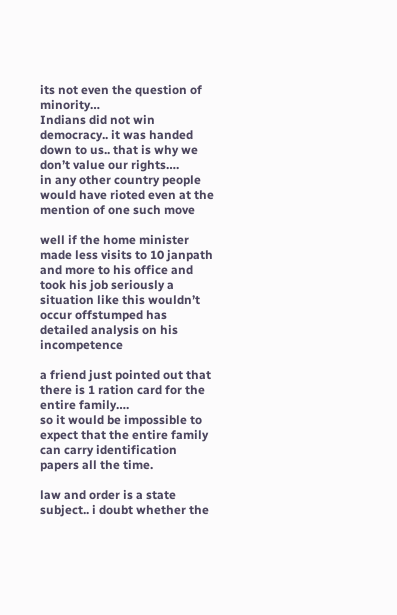its not even the question of minority…
Indians did not win democracy.. it was handed down to us.. that is why we don’t value our rights….
in any other country people would have rioted even at the mention of one such move

well if the home minister made less visits to 10 janpath and more to his office and took his job seriously a situation like this wouldn’t occur offstumped has detailed analysis on his incompetence

a friend just pointed out that there is 1 ration card for the entire family….
so it would be impossible to expect that the entire family can carry identification papers all the time.

law and order is a state subject.. i doubt whether the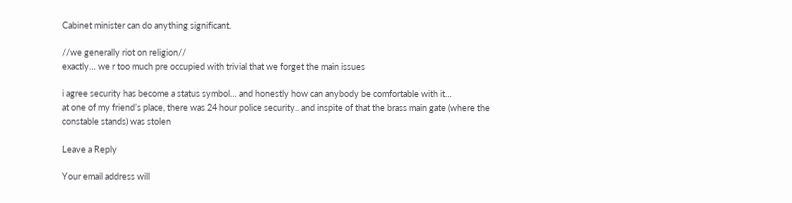Cabinet minister can do anything significant.

//we generally riot on religion//
exactly… we r too much pre occupied with trivial that we forget the main issues

i agree security has become a status symbol… and honestly how can anybody be comfortable with it…
at one of my friend’s place, there was 24 hour police security.. and inspite of that the brass main gate (where the constable stands) was stolen

Leave a Reply

Your email address will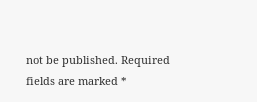not be published. Required fields are marked *